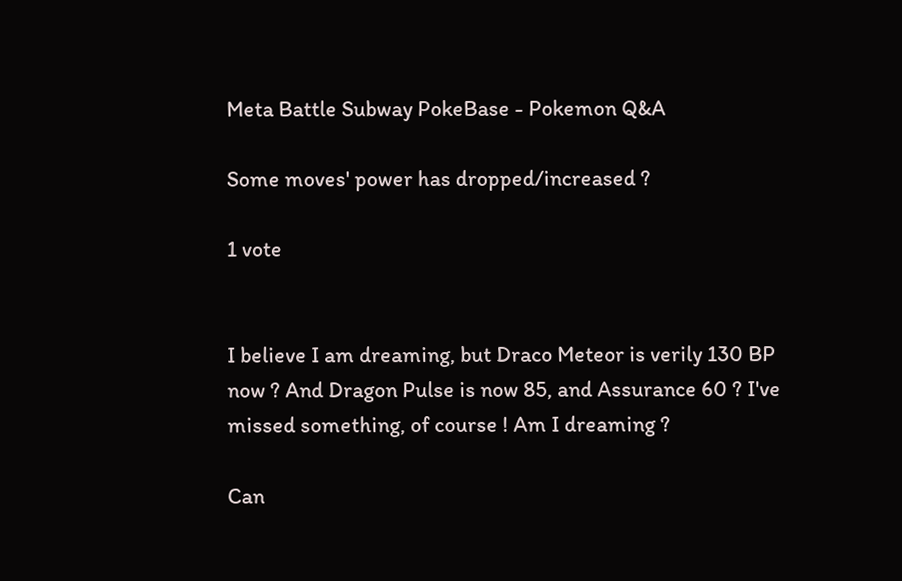Meta Battle Subway PokeBase - Pokemon Q&A

Some moves' power has dropped/increased ?

1 vote


I believe I am dreaming, but Draco Meteor is verily 130 BP now ? And Dragon Pulse is now 85, and Assurance 60 ? I've missed something, of course ! Am I dreaming ?

Can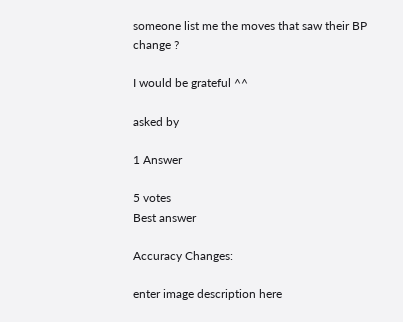someone list me the moves that saw their BP change ?

I would be grateful ^^

asked by

1 Answer

5 votes
Best answer

Accuracy Changes:

enter image description here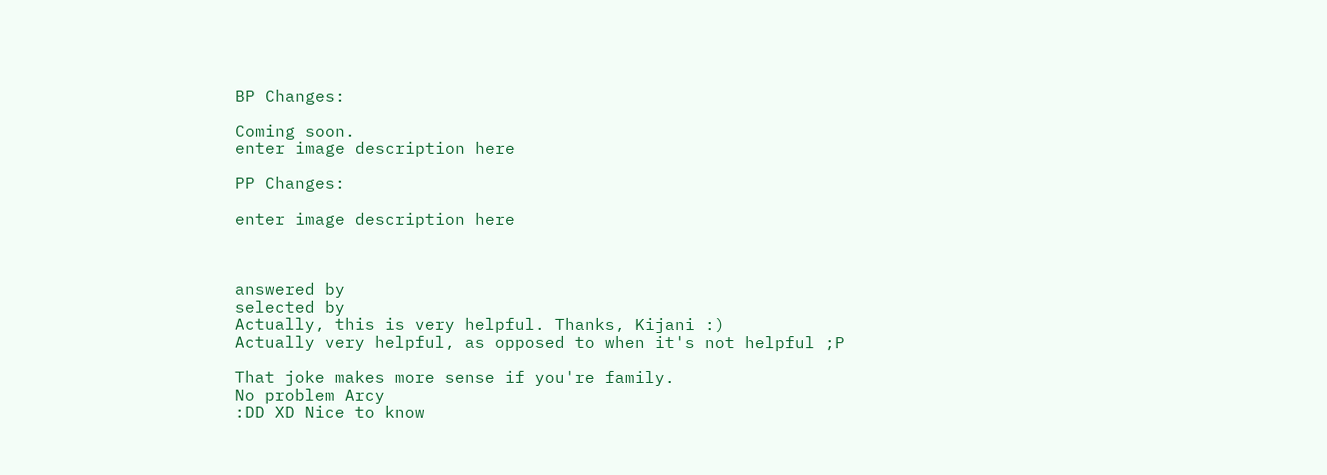BP Changes:

Coming soon.
enter image description here

PP Changes:

enter image description here



answered by
selected by
Actually, this is very helpful. Thanks, Kijani :)
Actually very helpful, as opposed to when it's not helpful ;P

That joke makes more sense if you're family.
No problem Arcy
:DD XD Nice to know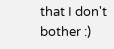that I don't bother :)